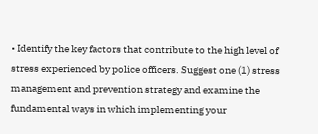• Identify the key factors that contribute to the high level of stress experienced by police officers. Suggest one (1) stress management and prevention strategy and examine the fundamental ways in which implementing your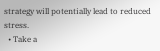strategy will potentially lead to reduced stress.
  • Take a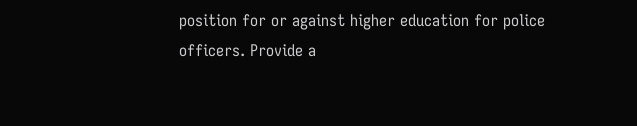position for or against higher education for police officers. Provide a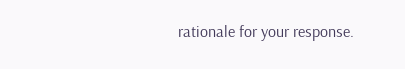rationale for your response.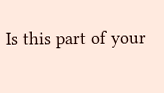Is this part of your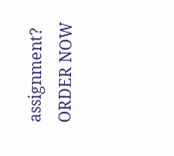assignment? ORDER NOW